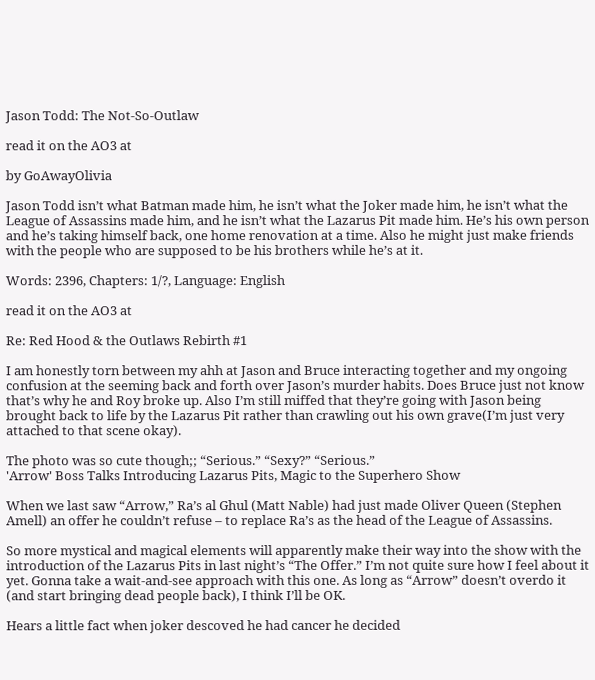Jason Todd: The Not-So-Outlaw

read it on the AO3 at

by GoAwayOlivia

Jason Todd isn’t what Batman made him, he isn’t what the Joker made him, he isn’t what the League of Assassins made him, and he isn’t what the Lazarus Pit made him. He’s his own person and he’s taking himself back, one home renovation at a time. Also he might just make friends with the people who are supposed to be his brothers while he’s at it.

Words: 2396, Chapters: 1/?, Language: English

read it on the AO3 at

Re: Red Hood & the Outlaws Rebirth #1

I am honestly torn between my ahh at Jason and Bruce interacting together and my ongoing confusion at the seeming back and forth over Jason’s murder habits. Does Bruce just not know that’s why he and Roy broke up. Also I’m still miffed that they’re going with Jason being brought back to life by the Lazarus Pit rather than crawling out his own grave(I’m just very attached to that scene okay).

The photo was so cute though;; “Serious.” “Sexy?” “Serious.”
'Arrow' Boss Talks Introducing Lazarus Pits, Magic to the Superhero Show

When we last saw “Arrow,” Ra’s al Ghul (Matt Nable) had just made Oliver Queen (Stephen Amell) an offer he couldn’t refuse – to replace Ra’s as the head of the League of Assassins.

So more mystical and magical elements will apparently make their way into the show with the introduction of the Lazarus Pits in last night’s “The Offer.” I’m not quite sure how I feel about it yet. Gonna take a wait-and-see approach with this one. As long as “Arrow” doesn’t overdo it (and start bringing dead people back), I think I’ll be OK.

Hears a little fact when joker descoved he had cancer he decided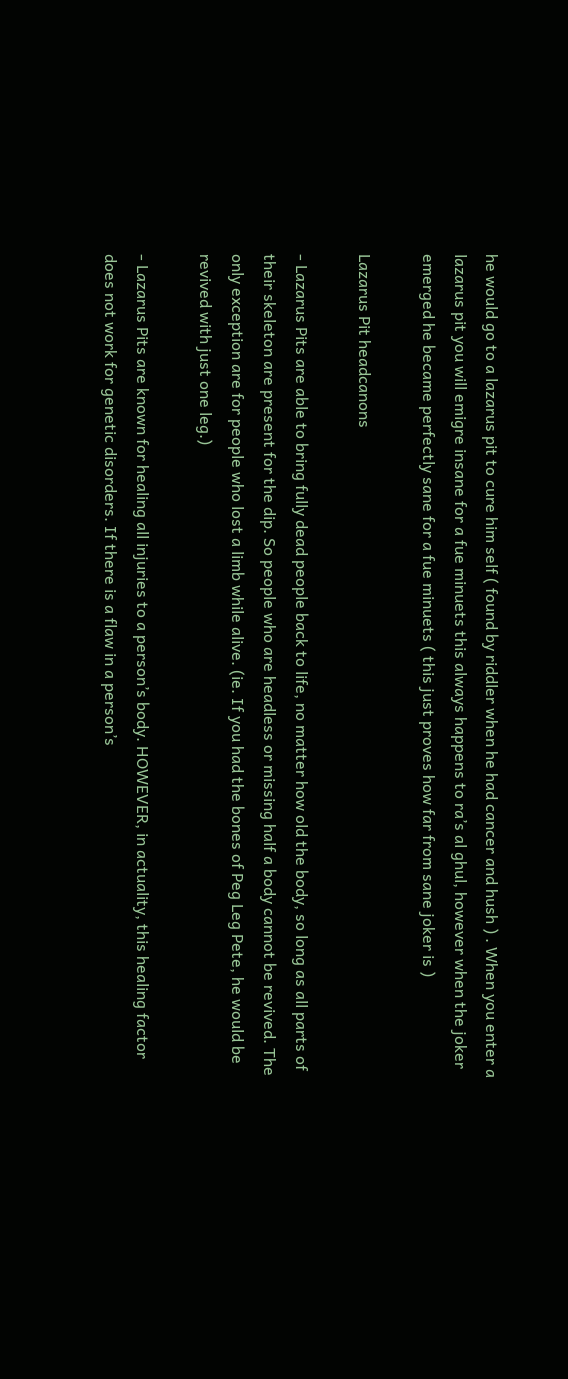he would go to a lazarus pit to cure him self ( found by riddler when he had cancer and hush ) . When you enter a lazarus pit you will emigre insane for a fue minuets this always happens to ra’s al ghul, however when the joker emerged he became perfectly sane for a fue minuets ( this just proves how far from sane joker is )

Lazarus Pit headcanons

- Lazarus Pits are able to bring fully dead people back to life, no matter how old the body, so long as all parts of their skeleton are present for the dip. So people who are headless or missing half a body cannot be revived. The only exception are for people who lost a limb while alive. (ie. If you had the bones of Peg Leg Pete, he would be revived with just one leg.)

- Lazarus Pits are known for healing all injuries to a person’s body. HOWEVER, in actuality, this healing factor does not work for genetic disorders. If there is a flaw in a person’s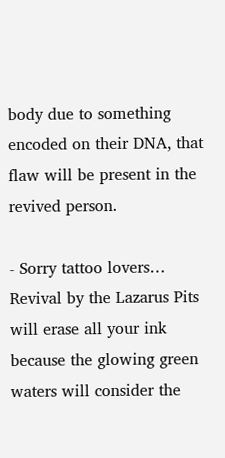body due to something encoded on their DNA, that flaw will be present in the revived person.

- Sorry tattoo lovers… Revival by the Lazarus Pits will erase all your ink because the glowing green waters will consider the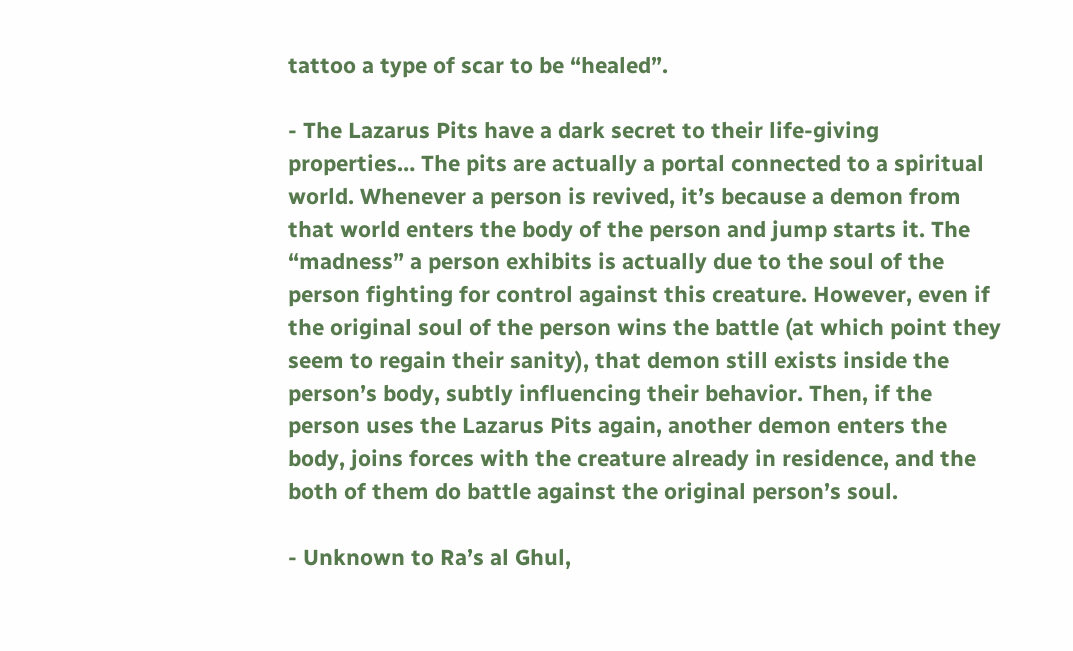tattoo a type of scar to be “healed”.

- The Lazarus Pits have a dark secret to their life-giving properties… The pits are actually a portal connected to a spiritual world. Whenever a person is revived, it’s because a demon from that world enters the body of the person and jump starts it. The “madness” a person exhibits is actually due to the soul of the person fighting for control against this creature. However, even if the original soul of the person wins the battle (at which point they seem to regain their sanity), that demon still exists inside the person’s body, subtly influencing their behavior. Then, if the person uses the Lazarus Pits again, another demon enters the body, joins forces with the creature already in residence, and the both of them do battle against the original person’s soul.

- Unknown to Ra’s al Ghul,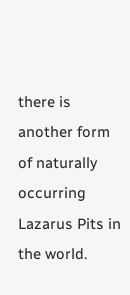there is another form of naturally occurring Lazarus Pits in the world.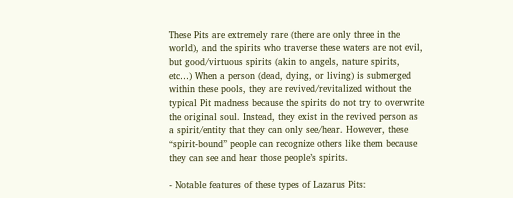These Pits are extremely rare (there are only three in the world), and the spirits who traverse these waters are not evil, but good/virtuous spirits (akin to angels, nature spirits, etc…) When a person (dead, dying, or living) is submerged within these pools, they are revived/revitalized without the typical Pit madness because the spirits do not try to overwrite the original soul. Instead, they exist in the revived person as a spirit/entity that they can only see/hear. However, these “spirit-bound” people can recognize others like them because they can see and hear those people’s spirits.

- Notable features of these types of Lazarus Pits: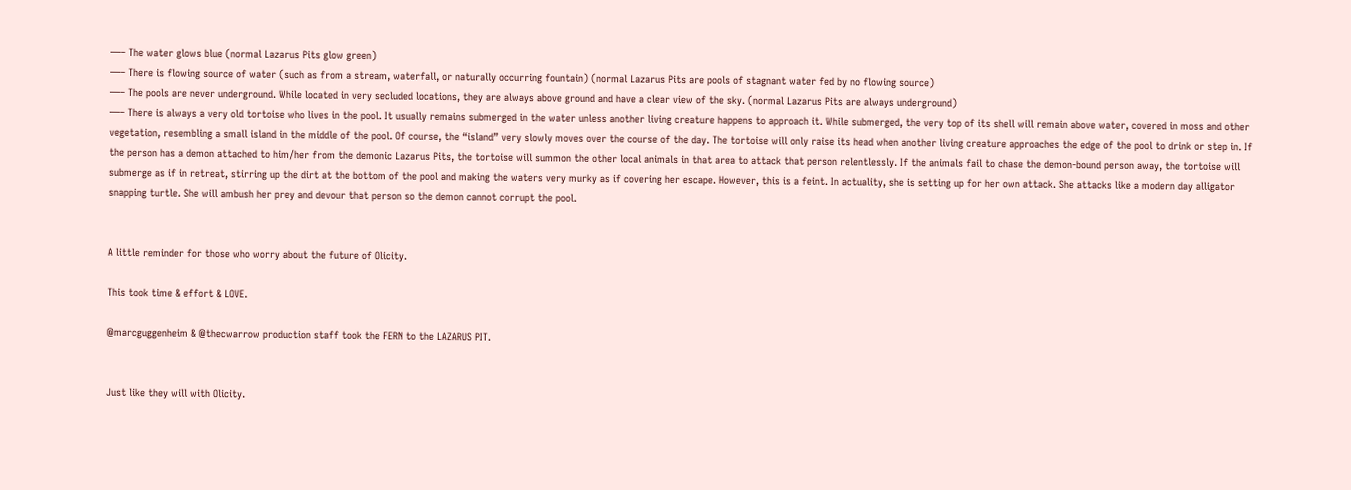—– The water glows blue (normal Lazarus Pits glow green)
—– There is flowing source of water (such as from a stream, waterfall, or naturally occurring fountain) (normal Lazarus Pits are pools of stagnant water fed by no flowing source)
—– The pools are never underground. While located in very secluded locations, they are always above ground and have a clear view of the sky. (normal Lazarus Pits are always underground)
—– There is always a very old tortoise who lives in the pool. It usually remains submerged in the water unless another living creature happens to approach it. While submerged, the very top of its shell will remain above water, covered in moss and other vegetation, resembling a small island in the middle of the pool. Of course, the “island” very slowly moves over the course of the day. The tortoise will only raise its head when another living creature approaches the edge of the pool to drink or step in. If the person has a demon attached to him/her from the demonic Lazarus Pits, the tortoise will summon the other local animals in that area to attack that person relentlessly. If the animals fail to chase the demon-bound person away, the tortoise will submerge as if in retreat, stirring up the dirt at the bottom of the pool and making the waters very murky as if covering her escape. However, this is a feint. In actuality, she is setting up for her own attack. She attacks like a modern day alligator snapping turtle. She will ambush her prey and devour that person so the demon cannot corrupt the pool.


A little reminder for those who worry about the future of Olicity.

This took time & effort & LOVE.

@marcguggenheim & @thecwarrow production staff took the FERN to the LAZARUS PIT.


Just like they will with Olicity.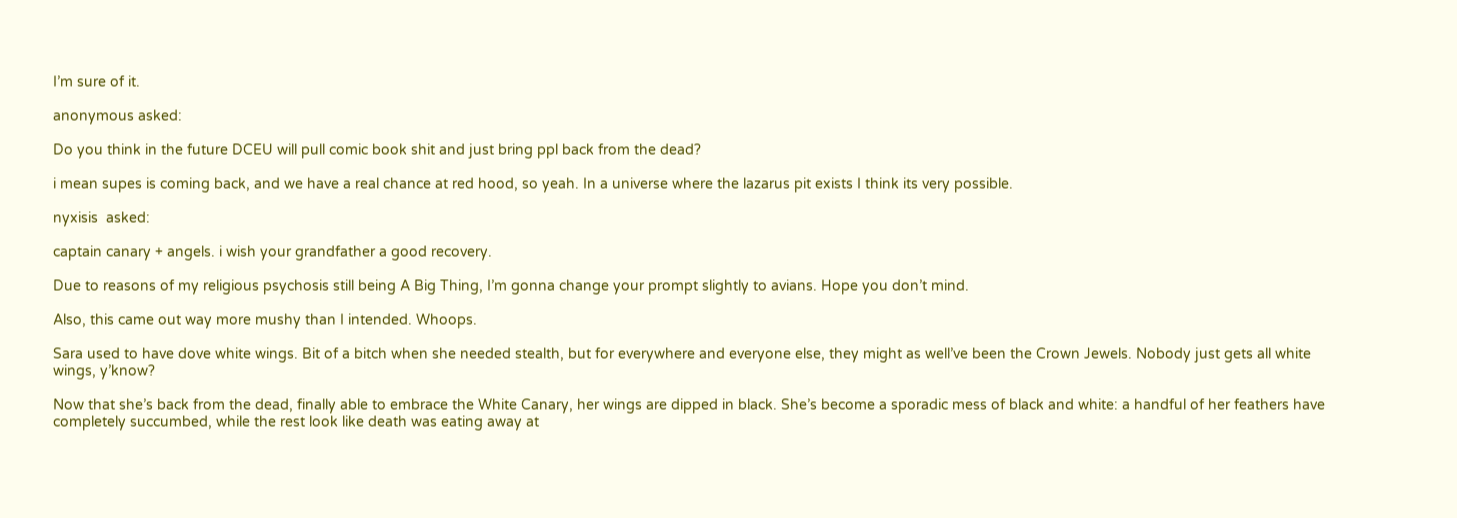I’m sure of it.

anonymous asked:

Do you think in the future DCEU will pull comic book shit and just bring ppl back from the dead?

i mean supes is coming back, and we have a real chance at red hood, so yeah. In a universe where the lazarus pit exists I think its very possible.

nyxisis  asked:

captain canary + angels. i wish your grandfather a good recovery.

Due to reasons of my religious psychosis still being A Big Thing, I’m gonna change your prompt slightly to avians. Hope you don’t mind.

Also, this came out way more mushy than I intended. Whoops.

Sara used to have dove white wings. Bit of a bitch when she needed stealth, but for everywhere and everyone else, they might as well’ve been the Crown Jewels. Nobody just gets all white wings, y’know?

Now that she’s back from the dead, finally able to embrace the White Canary, her wings are dipped in black. She’s become a sporadic mess of black and white: a handful of her feathers have completely succumbed, while the rest look like death was eating away at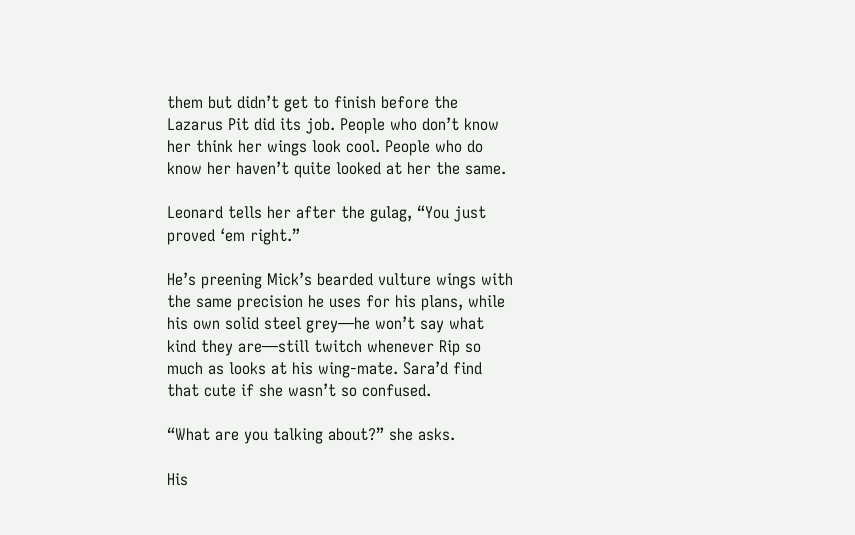them but didn’t get to finish before the Lazarus Pit did its job. People who don’t know her think her wings look cool. People who do know her haven’t quite looked at her the same.

Leonard tells her after the gulag, “You just proved ‘em right.”

He’s preening Mick’s bearded vulture wings with the same precision he uses for his plans, while his own solid steel grey—he won’t say what kind they are—still twitch whenever Rip so much as looks at his wing-mate. Sara’d find that cute if she wasn’t so confused.

“What are you talking about?” she asks.

His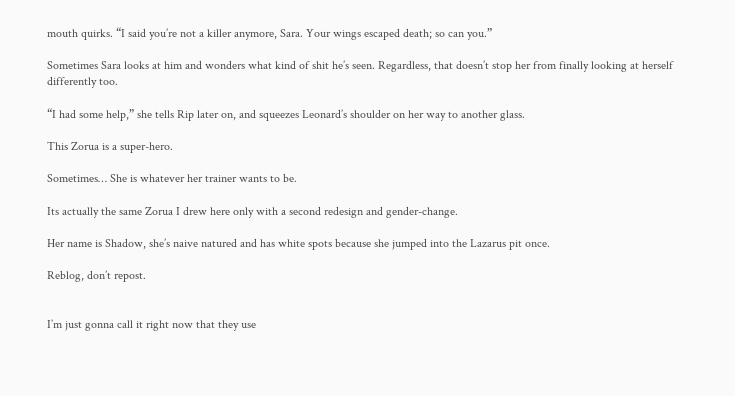mouth quirks. “I said you’re not a killer anymore, Sara. Your wings escaped death; so can you.”

Sometimes Sara looks at him and wonders what kind of shit he’s seen. Regardless, that doesn’t stop her from finally looking at herself differently too.

“I had some help,” she tells Rip later on, and squeezes Leonard’s shoulder on her way to another glass.

This Zorua is a super-hero.

Sometimes… She is whatever her trainer wants to be.

Its actually the same Zorua I drew here only with a second redesign and gender-change.

Her name is Shadow, she’s naive natured and has white spots because she jumped into the Lazarus pit once.

Reblog, don’t repost.


I’m just gonna call it right now that they use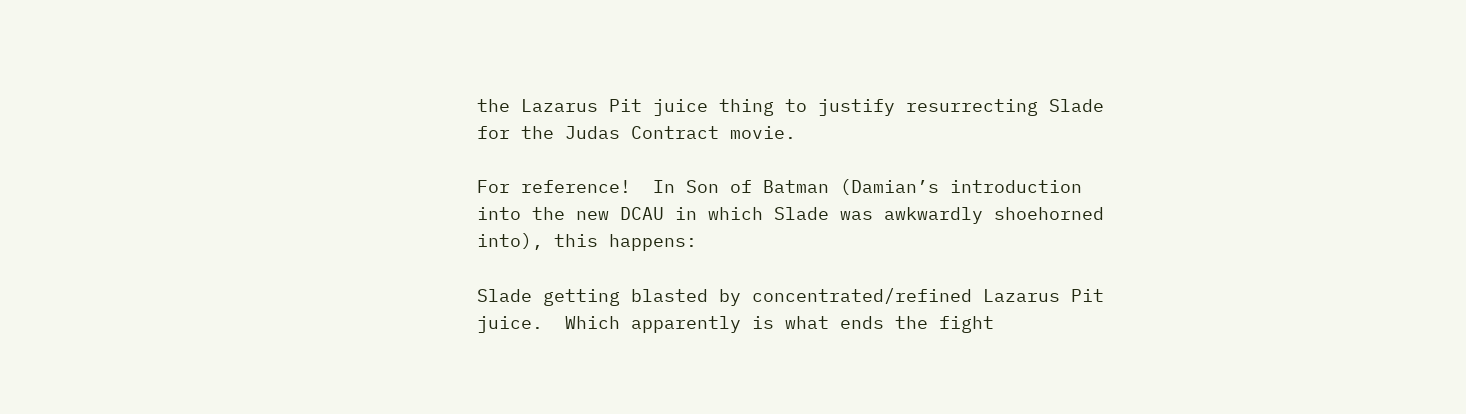the Lazarus Pit juice thing to justify resurrecting Slade for the Judas Contract movie.

For reference!  In Son of Batman (Damian’s introduction into the new DCAU in which Slade was awkwardly shoehorned into), this happens:

Slade getting blasted by concentrated/refined Lazarus Pit juice.  Which apparently is what ends the fight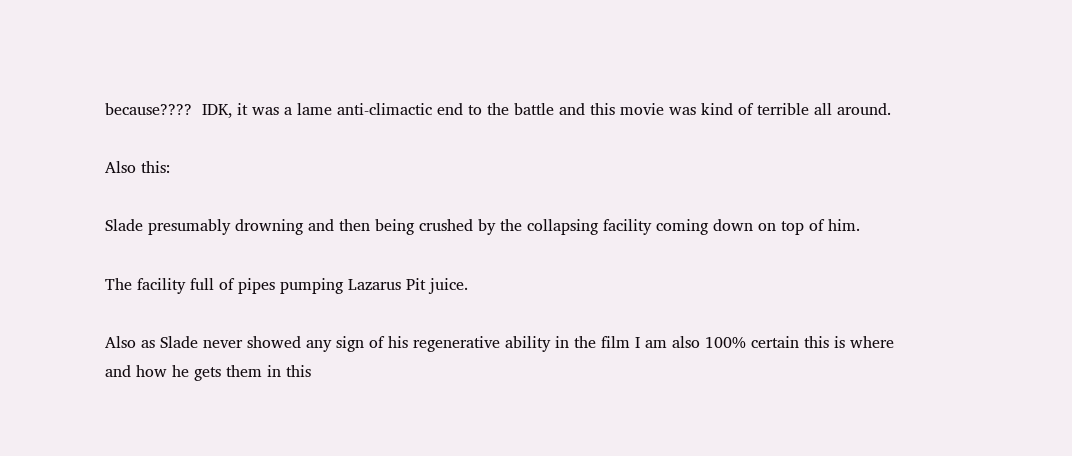because????  IDK, it was a lame anti-climactic end to the battle and this movie was kind of terrible all around.

Also this:

Slade presumably drowning and then being crushed by the collapsing facility coming down on top of him.

The facility full of pipes pumping Lazarus Pit juice.

Also as Slade never showed any sign of his regenerative ability in the film I am also 100% certain this is where and how he gets them in this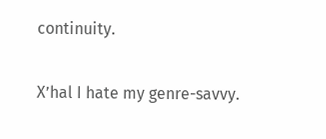continuity.


X’hal I hate my genre-savvy.